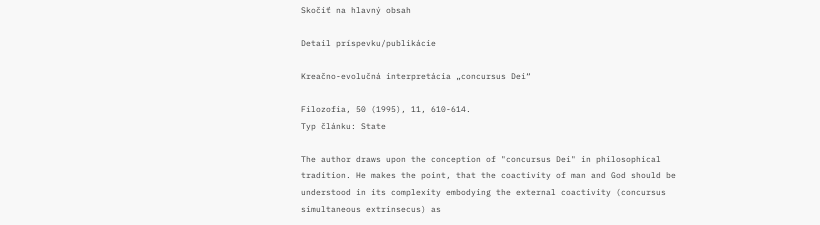Skočiť na hlavný obsah

Detail príspevku/publikácie

Kreačno-evolučná interpretácia „concursus Dei“

Filozofia, 50 (1995), 11, 610-614.
Typ článku: State

The author draws upon the conception of "concursus Dei" in philosophical tradition. He makes the point, that the coactivity of man and God should be understood in its complexity embodying the external coactivity (concursus simultaneous extrinsecus) as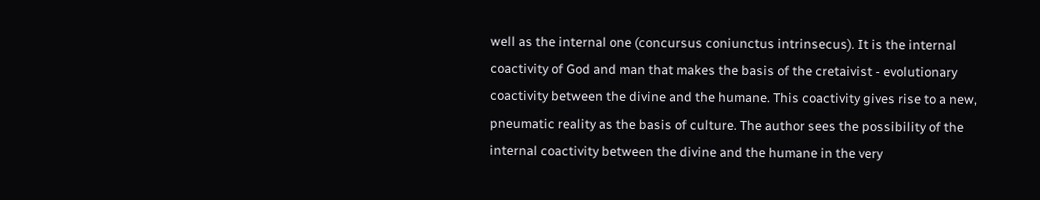well as the internal one (concursus coniunctus intrinsecus). It is the internal coactivity of God and man that makes the basis of the cretaivist - evolutionary coactivity between the divine and the humane. This coactivity gives rise to a new, pneumatic reality as the basis of culture. The author sees the possibility of the internal coactivity between the divine and the humane in the very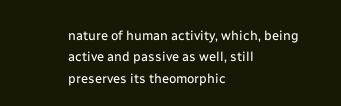nature of human activity, which, being active and passive as well, still preserves its theomorphic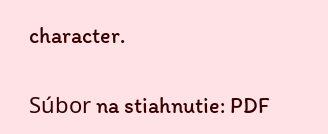character.

Súbor na stiahnutie: PDF